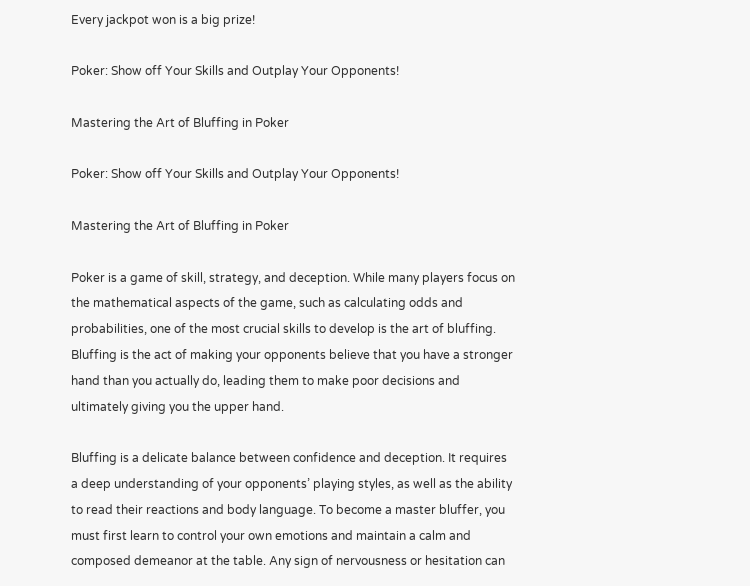Every jackpot won is a big prize!

Poker: Show off Your Skills and Outplay Your Opponents!

Mastering the Art of Bluffing in Poker

Poker: Show off Your Skills and Outplay Your Opponents!

Mastering the Art of Bluffing in Poker

Poker is a game of skill, strategy, and deception. While many players focus on the mathematical aspects of the game, such as calculating odds and probabilities, one of the most crucial skills to develop is the art of bluffing. Bluffing is the act of making your opponents believe that you have a stronger hand than you actually do, leading them to make poor decisions and ultimately giving you the upper hand.

Bluffing is a delicate balance between confidence and deception. It requires a deep understanding of your opponents’ playing styles, as well as the ability to read their reactions and body language. To become a master bluffer, you must first learn to control your own emotions and maintain a calm and composed demeanor at the table. Any sign of nervousness or hesitation can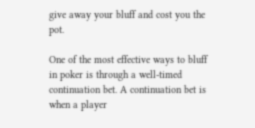give away your bluff and cost you the pot.

One of the most effective ways to bluff in poker is through a well-timed continuation bet. A continuation bet is when a player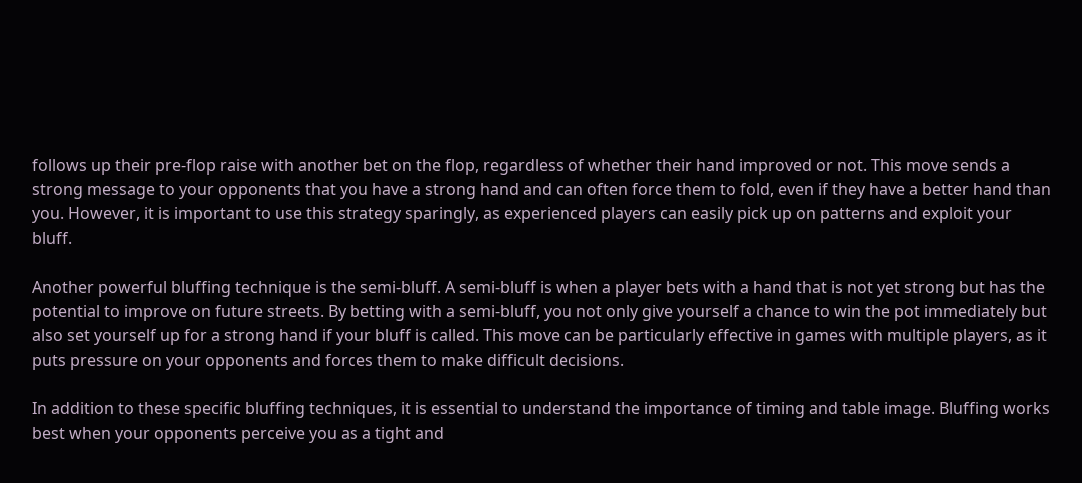follows up their pre-flop raise with another bet on the flop, regardless of whether their hand improved or not. This move sends a strong message to your opponents that you have a strong hand and can often force them to fold, even if they have a better hand than you. However, it is important to use this strategy sparingly, as experienced players can easily pick up on patterns and exploit your bluff.

Another powerful bluffing technique is the semi-bluff. A semi-bluff is when a player bets with a hand that is not yet strong but has the potential to improve on future streets. By betting with a semi-bluff, you not only give yourself a chance to win the pot immediately but also set yourself up for a strong hand if your bluff is called. This move can be particularly effective in games with multiple players, as it puts pressure on your opponents and forces them to make difficult decisions.

In addition to these specific bluffing techniques, it is essential to understand the importance of timing and table image. Bluffing works best when your opponents perceive you as a tight and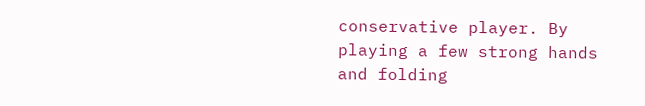conservative player. By playing a few strong hands and folding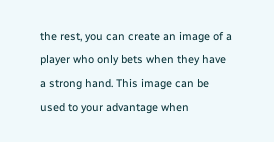the rest, you can create an image of a player who only bets when they have a strong hand. This image can be used to your advantage when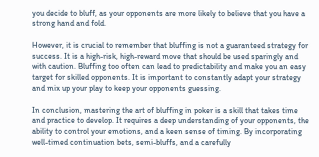you decide to bluff, as your opponents are more likely to believe that you have a strong hand and fold.

However, it is crucial to remember that bluffing is not a guaranteed strategy for success. It is a high-risk, high-reward move that should be used sparingly and with caution. Bluffing too often can lead to predictability and make you an easy target for skilled opponents. It is important to constantly adapt your strategy and mix up your play to keep your opponents guessing.

In conclusion, mastering the art of bluffing in poker is a skill that takes time and practice to develop. It requires a deep understanding of your opponents, the ability to control your emotions, and a keen sense of timing. By incorporating well-timed continuation bets, semi-bluffs, and a carefully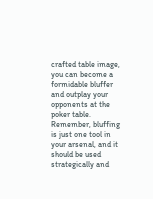crafted table image, you can become a formidable bluffer and outplay your opponents at the poker table. Remember, bluffing is just one tool in your arsenal, and it should be used strategically and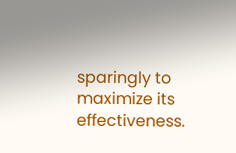sparingly to maximize its effectiveness.